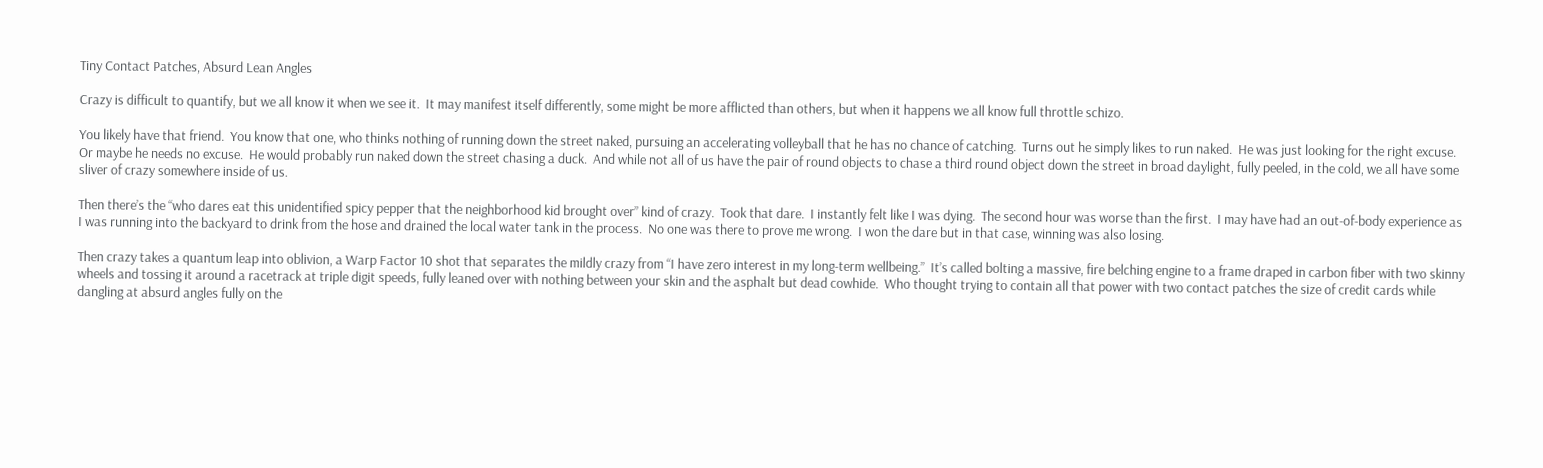Tiny Contact Patches, Absurd Lean Angles

Crazy is difficult to quantify, but we all know it when we see it.  It may manifest itself differently, some might be more afflicted than others, but when it happens we all know full throttle schizo.

You likely have that friend.  You know that one, who thinks nothing of running down the street naked, pursuing an accelerating volleyball that he has no chance of catching.  Turns out he simply likes to run naked.  He was just looking for the right excuse.  Or maybe he needs no excuse.  He would probably run naked down the street chasing a duck.  And while not all of us have the pair of round objects to chase a third round object down the street in broad daylight, fully peeled, in the cold, we all have some sliver of crazy somewhere inside of us.

Then there’s the “who dares eat this unidentified spicy pepper that the neighborhood kid brought over” kind of crazy.  Took that dare.  I instantly felt like I was dying.  The second hour was worse than the first.  I may have had an out-of-body experience as I was running into the backyard to drink from the hose and drained the local water tank in the process.  No one was there to prove me wrong.  I won the dare but in that case, winning was also losing.

Then crazy takes a quantum leap into oblivion, a Warp Factor 10 shot that separates the mildly crazy from “I have zero interest in my long-term wellbeing.”  It’s called bolting a massive, fire belching engine to a frame draped in carbon fiber with two skinny wheels and tossing it around a racetrack at triple digit speeds, fully leaned over with nothing between your skin and the asphalt but dead cowhide.  Who thought trying to contain all that power with two contact patches the size of credit cards while dangling at absurd angles fully on the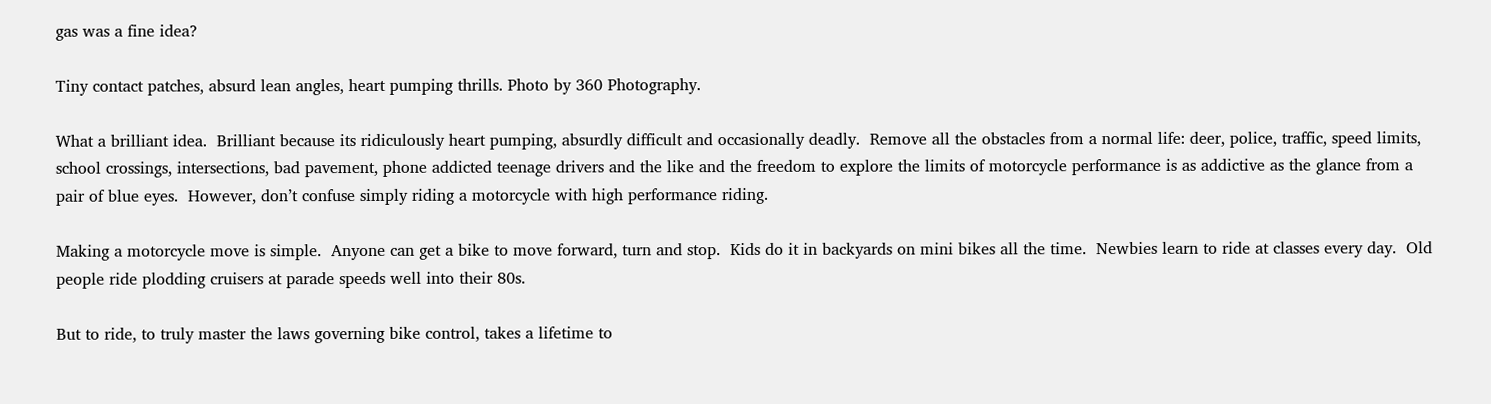gas was a fine idea?

Tiny contact patches, absurd lean angles, heart pumping thrills. Photo by 360 Photography.

What a brilliant idea.  Brilliant because its ridiculously heart pumping, absurdly difficult and occasionally deadly.  Remove all the obstacles from a normal life: deer, police, traffic, speed limits, school crossings, intersections, bad pavement, phone addicted teenage drivers and the like and the freedom to explore the limits of motorcycle performance is as addictive as the glance from a pair of blue eyes.  However, don’t confuse simply riding a motorcycle with high performance riding.

Making a motorcycle move is simple.  Anyone can get a bike to move forward, turn and stop.  Kids do it in backyards on mini bikes all the time.  Newbies learn to ride at classes every day.  Old people ride plodding cruisers at parade speeds well into their 80s.

But to ride, to truly master the laws governing bike control, takes a lifetime to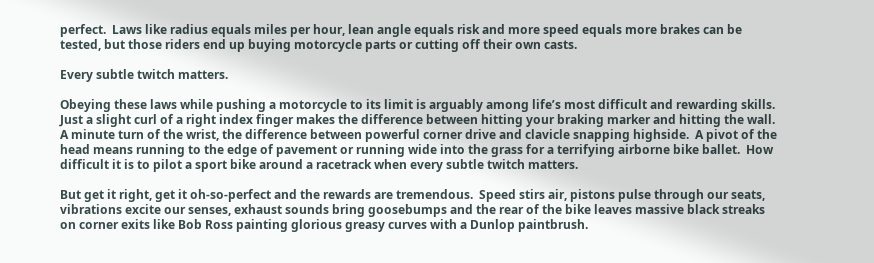perfect.  Laws like radius equals miles per hour, lean angle equals risk and more speed equals more brakes can be tested, but those riders end up buying motorcycle parts or cutting off their own casts.

Every subtle twitch matters.

Obeying these laws while pushing a motorcycle to its limit is arguably among life’s most difficult and rewarding skills.  Just a slight curl of a right index finger makes the difference between hitting your braking marker and hitting the wall.  A minute turn of the wrist, the difference between powerful corner drive and clavicle snapping highside.  A pivot of the head means running to the edge of pavement or running wide into the grass for a terrifying airborne bike ballet.  How difficult it is to pilot a sport bike around a racetrack when every subtle twitch matters.

But get it right, get it oh-so-perfect and the rewards are tremendous.  Speed stirs air, pistons pulse through our seats, vibrations excite our senses, exhaust sounds bring goosebumps and the rear of the bike leaves massive black streaks on corner exits like Bob Ross painting glorious greasy curves with a Dunlop paintbrush.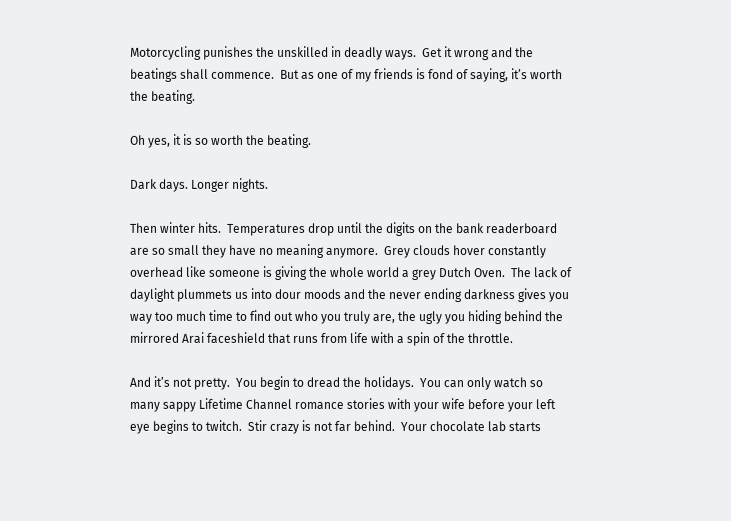Motorcycling punishes the unskilled in deadly ways.  Get it wrong and the beatings shall commence.  But as one of my friends is fond of saying, it’s worth the beating.

Oh yes, it is so worth the beating.

Dark days. Longer nights.

Then winter hits.  Temperatures drop until the digits on the bank readerboard are so small they have no meaning anymore.  Grey clouds hover constantly overhead like someone is giving the whole world a grey Dutch Oven.  The lack of daylight plummets us into dour moods and the never ending darkness gives you way too much time to find out who you truly are, the ugly you hiding behind the mirrored Arai faceshield that runs from life with a spin of the throttle.

And it’s not pretty.  You begin to dread the holidays.  You can only watch so many sappy Lifetime Channel romance stories with your wife before your left eye begins to twitch.  Stir crazy is not far behind.  Your chocolate lab starts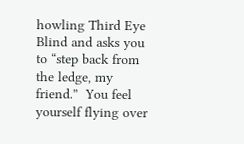howling Third Eye Blind and asks you to “step back from the ledge, my friend.”  You feel yourself flying over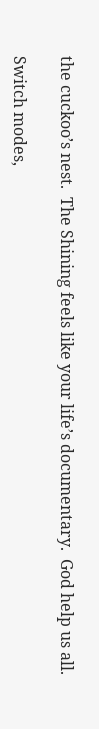the cuckoo’s nest.  The Shining feels like your life’s documentary.  God help us all.

Switch modes,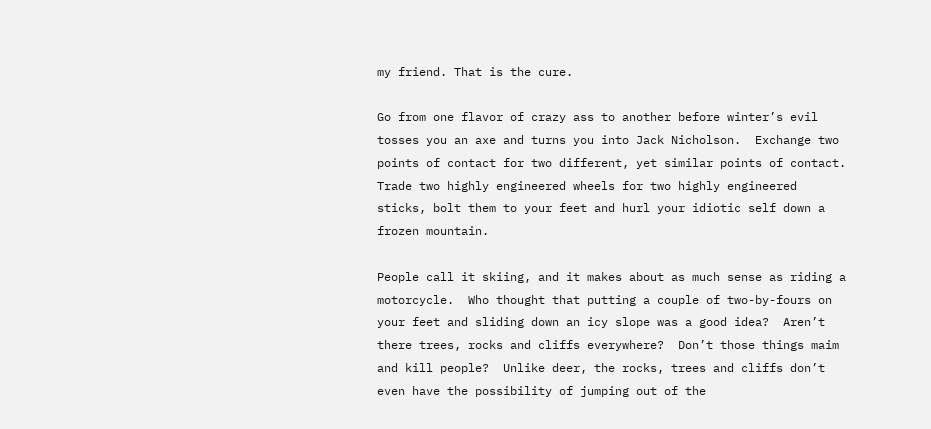my friend. That is the cure.

Go from one flavor of crazy ass to another before winter’s evil tosses you an axe and turns you into Jack Nicholson.  Exchange two points of contact for two different, yet similar points of contact.  Trade two highly engineered wheels for two highly engineered sticks, bolt them to your feet and hurl your idiotic self down a frozen mountain.

People call it skiing, and it makes about as much sense as riding a motorcycle.  Who thought that putting a couple of two-by-fours on your feet and sliding down an icy slope was a good idea?  Aren’t there trees, rocks and cliffs everywhere?  Don’t those things maim and kill people?  Unlike deer, the rocks, trees and cliffs don’t even have the possibility of jumping out of the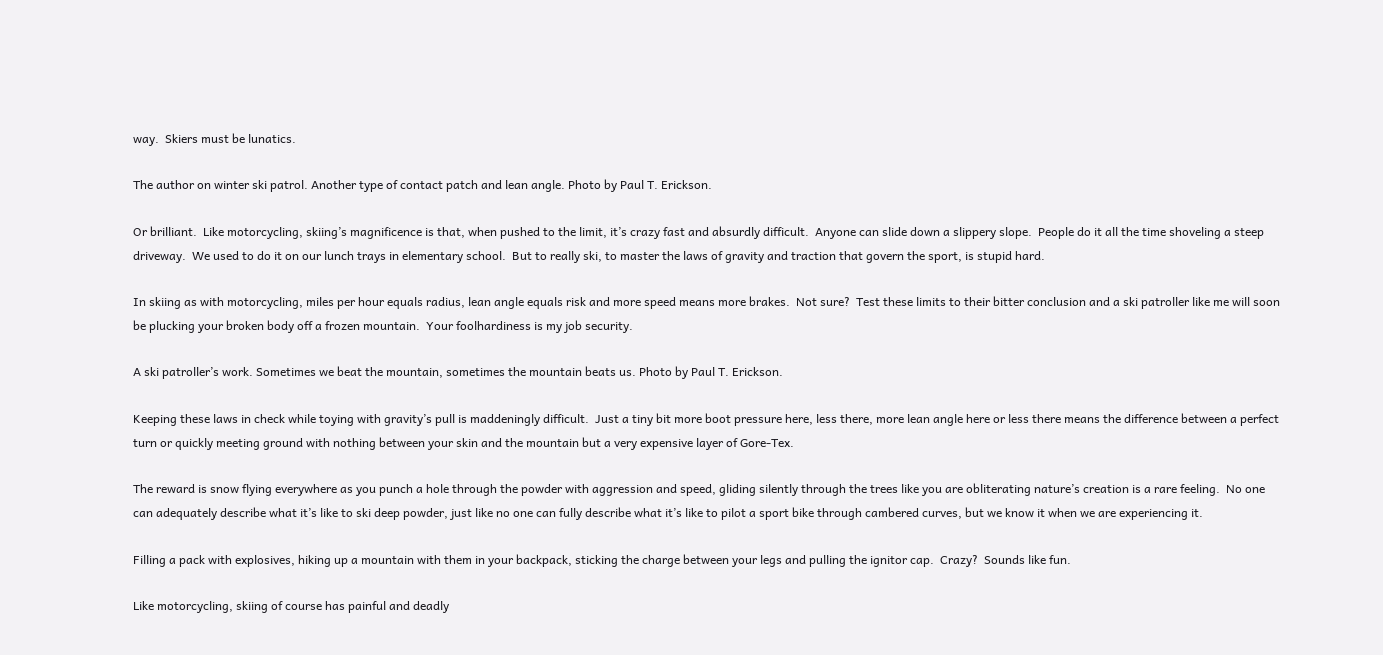way.  Skiers must be lunatics.

The author on winter ski patrol. Another type of contact patch and lean angle. Photo by Paul T. Erickson.

Or brilliant.  Like motorcycling, skiing’s magnificence is that, when pushed to the limit, it’s crazy fast and absurdly difficult.  Anyone can slide down a slippery slope.  People do it all the time shoveling a steep driveway.  We used to do it on our lunch trays in elementary school.  But to really ski, to master the laws of gravity and traction that govern the sport, is stupid hard.

In skiing as with motorcycling, miles per hour equals radius, lean angle equals risk and more speed means more brakes.  Not sure?  Test these limits to their bitter conclusion and a ski patroller like me will soon be plucking your broken body off a frozen mountain.  Your foolhardiness is my job security.

A ski patroller’s work. Sometimes we beat the mountain, sometimes the mountain beats us. Photo by Paul T. Erickson.

Keeping these laws in check while toying with gravity’s pull is maddeningly difficult.  Just a tiny bit more boot pressure here, less there, more lean angle here or less there means the difference between a perfect turn or quickly meeting ground with nothing between your skin and the mountain but a very expensive layer of Gore-Tex.

The reward is snow flying everywhere as you punch a hole through the powder with aggression and speed, gliding silently through the trees like you are obliterating nature’s creation is a rare feeling.  No one can adequately describe what it’s like to ski deep powder, just like no one can fully describe what it’s like to pilot a sport bike through cambered curves, but we know it when we are experiencing it.

Filling a pack with explosives, hiking up a mountain with them in your backpack, sticking the charge between your legs and pulling the ignitor cap.  Crazy?  Sounds like fun.

Like motorcycling, skiing of course has painful and deadly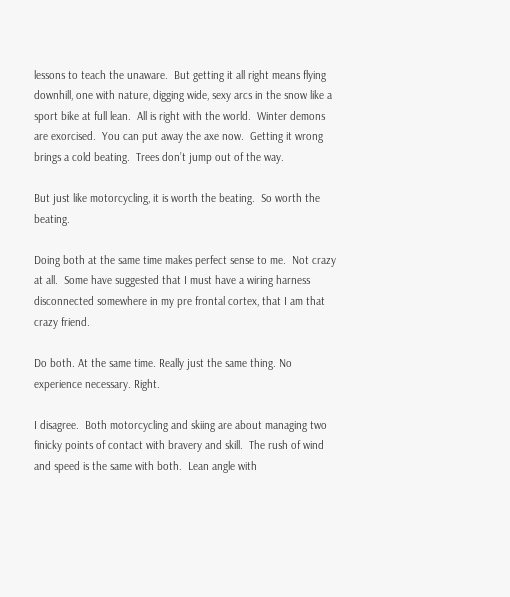lessons to teach the unaware.  But getting it all right means flying downhill, one with nature, digging wide, sexy arcs in the snow like a sport bike at full lean.  All is right with the world.  Winter demons are exorcised.  You can put away the axe now.  Getting it wrong brings a cold beating.  Trees don’t jump out of the way.

But just like motorcycling, it is worth the beating.  So worth the beating.

Doing both at the same time makes perfect sense to me.  Not crazy at all.  Some have suggested that I must have a wiring harness disconnected somewhere in my pre frontal cortex, that I am that crazy friend.

Do both. At the same time. Really just the same thing. No experience necessary. Right.

I disagree.  Both motorcycling and skiing are about managing two finicky points of contact with bravery and skill.  The rush of wind and speed is the same with both.  Lean angle with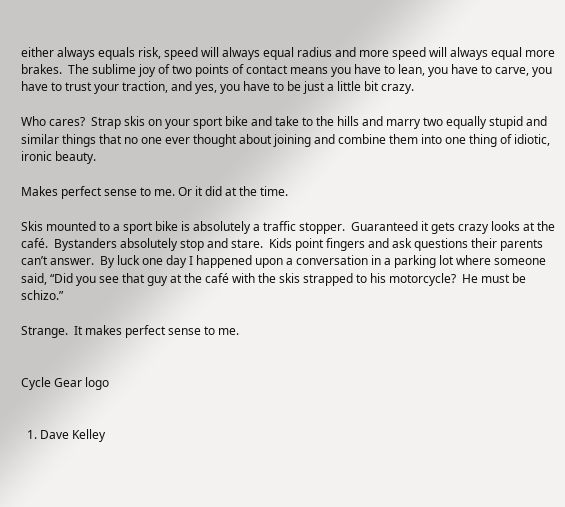either always equals risk, speed will always equal radius and more speed will always equal more brakes.  The sublime joy of two points of contact means you have to lean, you have to carve, you have to trust your traction, and yes, you have to be just a little bit crazy.

Who cares?  Strap skis on your sport bike and take to the hills and marry two equally stupid and similar things that no one ever thought about joining and combine them into one thing of idiotic, ironic beauty.

Makes perfect sense to me. Or it did at the time.

Skis mounted to a sport bike is absolutely a traffic stopper.  Guaranteed it gets crazy looks at the café.  Bystanders absolutely stop and stare.  Kids point fingers and ask questions their parents can’t answer.  By luck one day I happened upon a conversation in a parking lot where someone said, “Did you see that guy at the café with the skis strapped to his motorcycle?  He must be schizo.”

Strange.  It makes perfect sense to me.


Cycle Gear logo


  1. Dave Kelley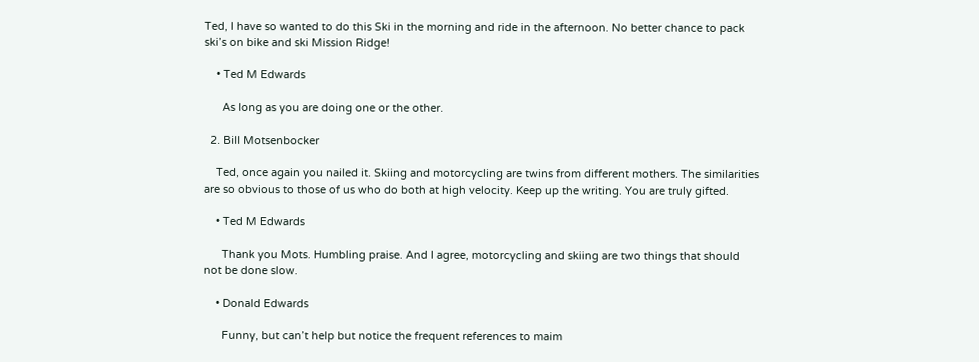Ted, I have so wanted to do this Ski in the morning and ride in the afternoon. No better chance to pack ski’s on bike and ski Mission Ridge!

    • Ted M Edwards

      As long as you are doing one or the other.

  2. Bill Motsenbocker

    Ted, once again you nailed it. Skiing and motorcycling are twins from different mothers. The similarities are so obvious to those of us who do both at high velocity. Keep up the writing. You are truly gifted.

    • Ted M Edwards

      Thank you Mots. Humbling praise. And I agree, motorcycling and skiing are two things that should not be done slow.

    • Donald Edwards

      Funny, but can’t help but notice the frequent references to maim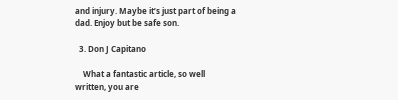and injury. Maybe it’s just part of being a dad. Enjoy but be safe son.

  3. Don J Capitano

    What a fantastic article, so well written, you are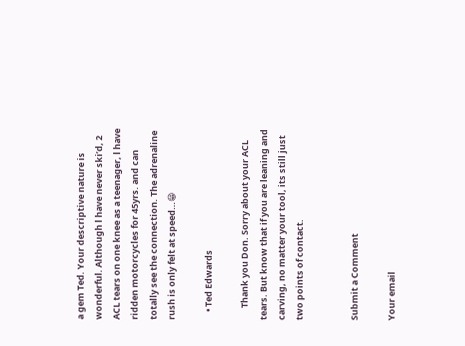a gem Ted. Your descriptive nature is wonderful. Although l have never ski’d, 2 ACL tears on one knee as a teenager, l have ridden motorcycles for 45yrs. and can totally see the connection. The adrenaline rush is only felt at speed…😁

    • Ted Edwards

      Thank you Don. Sorry about your ACL tears. But know that if you are leaning and carving, no matter your tool, its still just two points of contact.


Submit a Comment

Your email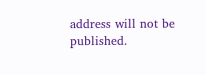address will not be published.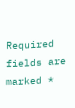Required fields are marked *